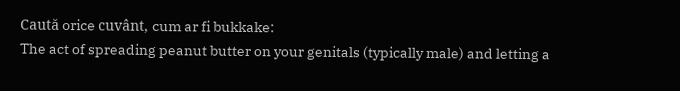Caută orice cuvânt, cum ar fi bukkake:
The act of spreading peanut butter on your genitals (typically male) and letting a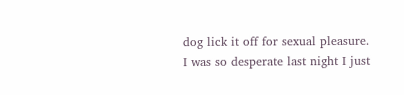dog lick it off for sexual pleasure.
I was so desperate last night I just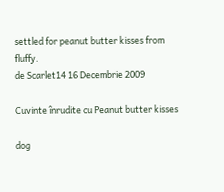settled for peanut butter kisses from fluffy.
de Scarlet14 16 Decembrie 2009

Cuvinte înrudite cu Peanut butter kisses

dog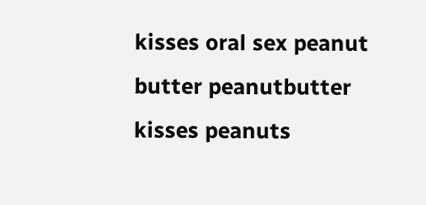kisses oral sex peanut butter peanutbutter kisses peanuts